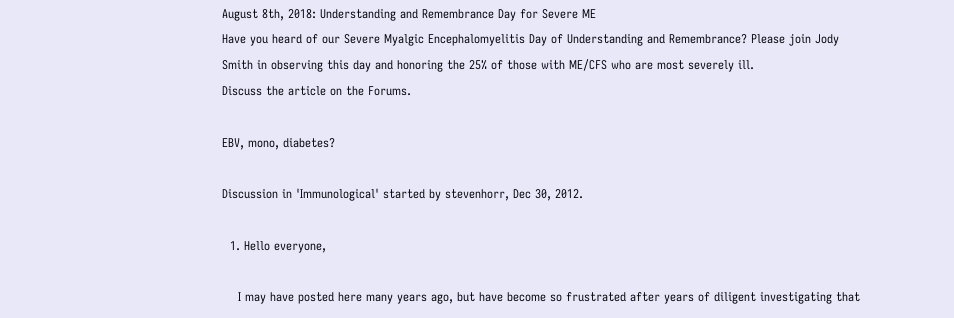August 8th, 2018: Understanding and Remembrance Day for Severe ME
Have you heard of our Severe Myalgic Encephalomyelitis Day of Understanding and Remembrance? Please join Jody Smith in observing this day and honoring the 25% of those with ME/CFS who are most severely ill.
Discuss the article on the Forums.

EBV, mono, diabetes?

Discussion in 'Immunological' started by stevenhorr, Dec 30, 2012.

  1. Hello everyone,

    I may have posted here many years ago, but have become so frustrated after years of diligent investigating that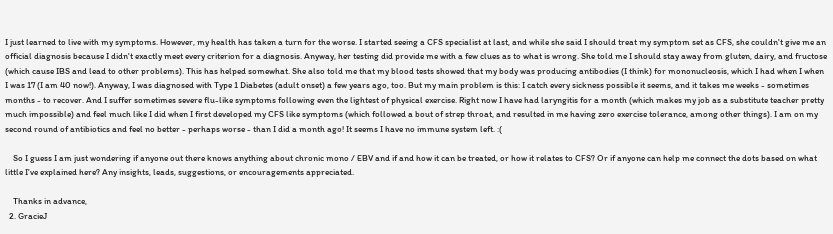I just learned to live with my symptoms. However, my health has taken a turn for the worse. I started seeing a CFS specialist at last, and while she said I should treat my symptom set as CFS, she couldn't give me an official diagnosis because I didn't exactly meet every criterion for a diagnosis. Anyway, her testing did provide me with a few clues as to what is wrong. She told me I should stay away from gluten, dairy, and fructose (which cause IBS and lead to other problems). This has helped somewhat. She also told me that my blood tests showed that my body was producing antibodies (I think) for mononucleosis, which I had when I when I was 17 (I am 40 now!). Anyway, I was diagnosed with Type 1 Diabetes (adult onset) a few years ago, too. But my main problem is this: I catch every sickness possible it seems, and it takes me weeks - sometimes months - to recover. And I suffer sometimes severe flu-like symptoms following even the lightest of physical exercise. Right now I have had laryngitis for a month (which makes my job as a substitute teacher pretty much impossible) and feel much like I did when I first developed my CFS like symptoms (which followed a bout of strep throat, and resulted in me having zero exercise tolerance, among other things). I am on my second round of antibiotics and feel no better - perhaps worse - than I did a month ago! It seems I have no immune system left. :(

    So I guess I am just wondering if anyone out there knows anything about chronic mono / EBV and if and how it can be treated, or how it relates to CFS? Or if anyone can help me connect the dots based on what little I've explained here? Any insights, leads, suggestions, or encouragements appreciated.

    Thanks in advance,
  2. GracieJ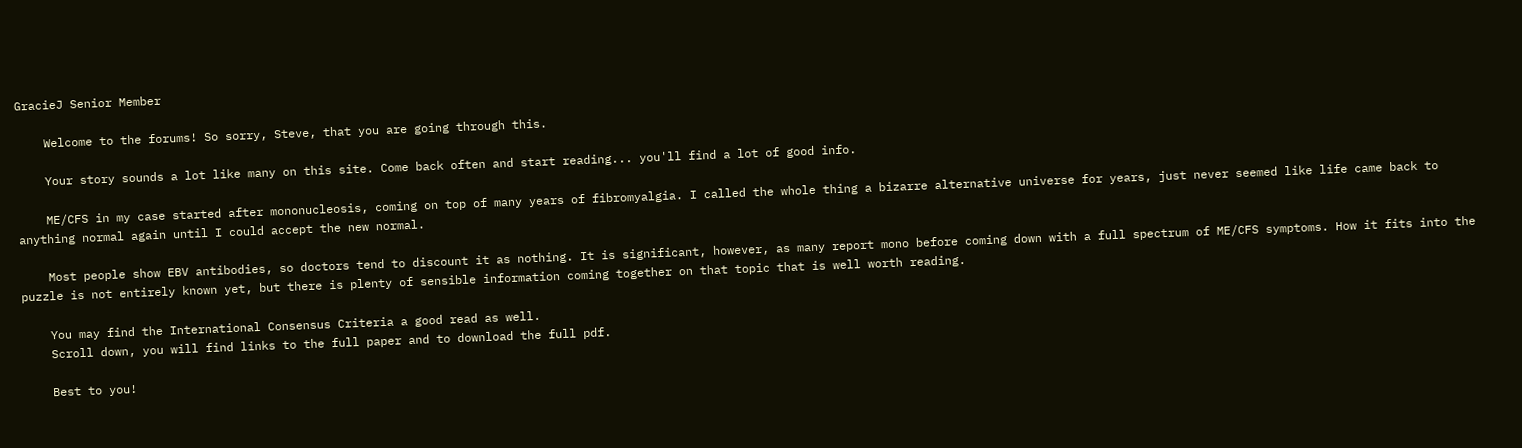GracieJ Senior Member

    Welcome to the forums! So sorry, Steve, that you are going through this.

    Your story sounds a lot like many on this site. Come back often and start reading... you'll find a lot of good info.

    ME/CFS in my case started after mononucleosis, coming on top of many years of fibromyalgia. I called the whole thing a bizarre alternative universe for years, just never seemed like life came back to anything normal again until I could accept the new normal.

    Most people show EBV antibodies, so doctors tend to discount it as nothing. It is significant, however, as many report mono before coming down with a full spectrum of ME/CFS symptoms. How it fits into the puzzle is not entirely known yet, but there is plenty of sensible information coming together on that topic that is well worth reading.

    You may find the International Consensus Criteria a good read as well.
    Scroll down, you will find links to the full paper and to download the full pdf.

    Best to you!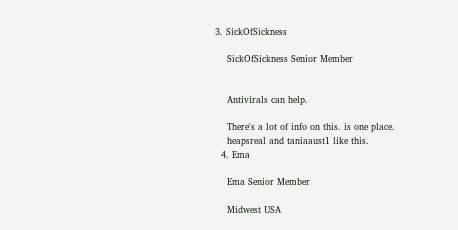3. SickOfSickness

    SickOfSickness Senior Member


    Antivirals can help.

    There's a lot of info on this. is one place.
    heapsreal and taniaaust1 like this.
  4. Ema

    Ema Senior Member

    Midwest USA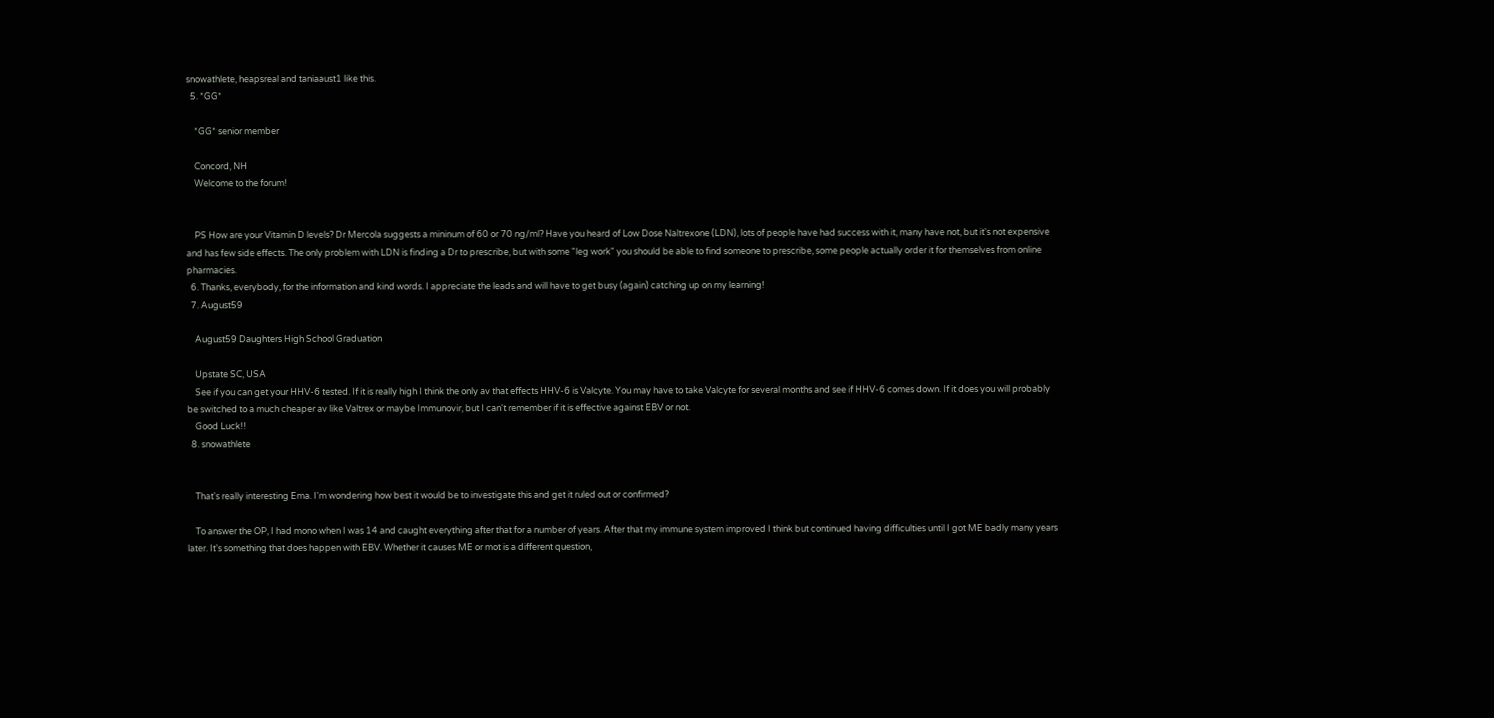snowathlete, heapsreal and taniaaust1 like this.
  5. *GG*

    *GG* senior member

    Concord, NH
    Welcome to the forum!


    PS How are your Vitamin D levels? Dr Mercola suggests a mininum of 60 or 70 ng/ml? Have you heard of Low Dose Naltrexone (LDN), lots of people have had success with it, many have not, but it's not expensive and has few side effects. The only problem with LDN is finding a Dr to prescribe, but with some "leg work" you should be able to find someone to prescribe, some people actually order it for themselves from online pharmacies.
  6. Thanks, everybody, for the information and kind words. I appreciate the leads and will have to get busy (again) catching up on my learning!
  7. August59

    August59 Daughters High School Graduation

    Upstate SC, USA
    See if you can get your HHV-6 tested. If it is really high I think the only av that effects HHV-6 is Valcyte. You may have to take Valcyte for several months and see if HHV-6 comes down. If it does you will probably be switched to a much cheaper av like Valtrex or maybe Immunovir, but I can't remember if it is effective against EBV or not.
    Good Luck!!
  8. snowathlete


    That's really interesting Ema. I'm wondering how best it would be to investigate this and get it ruled out or confirmed?

    To answer the OP, I had mono when I was 14 and caught everything after that for a number of years. After that my immune system improved I think but continued having difficulties until I got ME badly many years later. It's something that does happen with EBV. Whether it causes ME or mot is a different question,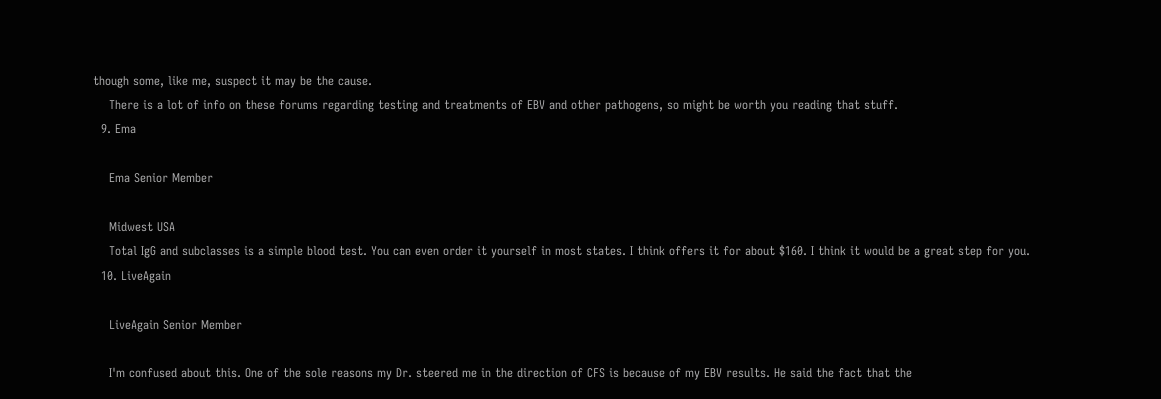though some, like me, suspect it may be the cause.
    There is a lot of info on these forums regarding testing and treatments of EBV and other pathogens, so might be worth you reading that stuff.
  9. Ema

    Ema Senior Member

    Midwest USA
    Total IgG and subclasses is a simple blood test. You can even order it yourself in most states. I think offers it for about $160. I think it would be a great step for you.
  10. LiveAgain

    LiveAgain Senior Member

    I'm confused about this. One of the sole reasons my Dr. steered me in the direction of CFS is because of my EBV results. He said the fact that the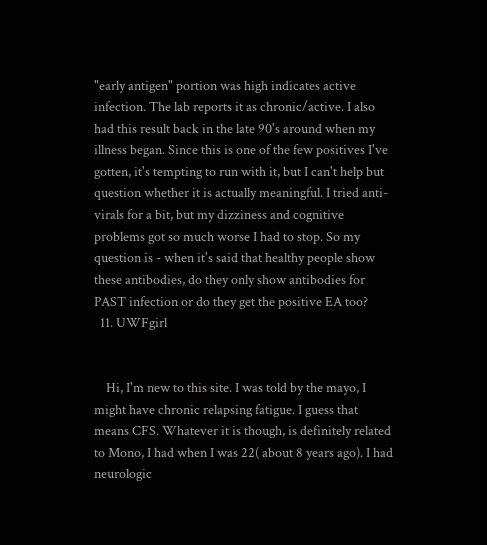"early antigen" portion was high indicates active infection. The lab reports it as chronic/active. I also had this result back in the late 90's around when my illness began. Since this is one of the few positives I've gotten, it's tempting to run with it, but I can't help but question whether it is actually meaningful. I tried anti-virals for a bit, but my dizziness and cognitive problems got so much worse I had to stop. So my question is - when it's said that healthy people show these antibodies, do they only show antibodies for PAST infection or do they get the positive EA too?
  11. UWFgirl


    Hi, I'm new to this site. I was told by the mayo, I might have chronic relapsing fatigue. I guess that means CFS. Whatever it is though, is definitely related to Mono, I had when I was 22( about 8 years ago). I had neurologic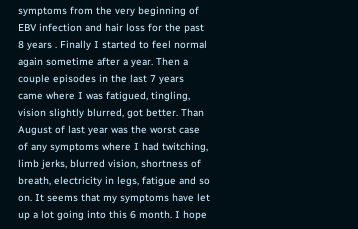symptoms from the very beginning of EBV infection and hair loss for the past 8 years . Finally I started to feel normal again sometime after a year. Then a couple episodes in the last 7 years came where I was fatigued, tingling, vision slightly blurred, got better. Than August of last year was the worst case of any symptoms where I had twitching, limb jerks, blurred vision, shortness of breath, electricity in legs, fatigue and so on. It seems that my symptoms have let up a lot going into this 6 month. I hope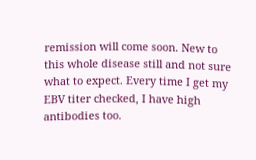remission will come soon. New to this whole disease still and not sure what to expect. Every time I get my EBV titer checked, I have high antibodies too.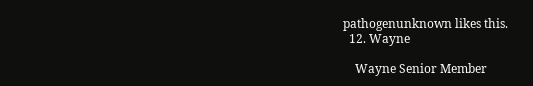pathogenunknown likes this.
  12. Wayne

    Wayne Senior Member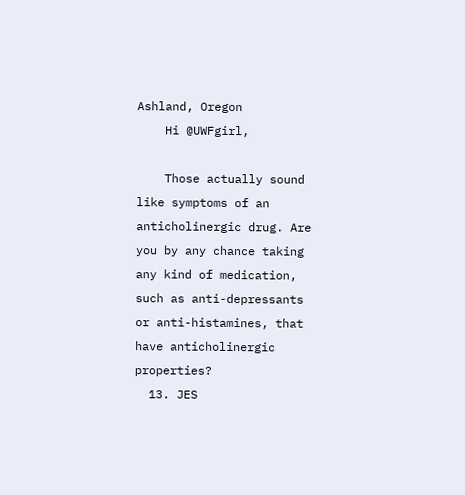Ashland, Oregon
    Hi @UWFgirl,

    Those actually sound like symptoms of an anticholinergic drug. Are you by any chance taking any kind of medication, such as anti-depressants or anti-histamines, that have anticholinergic properties?
  13. JES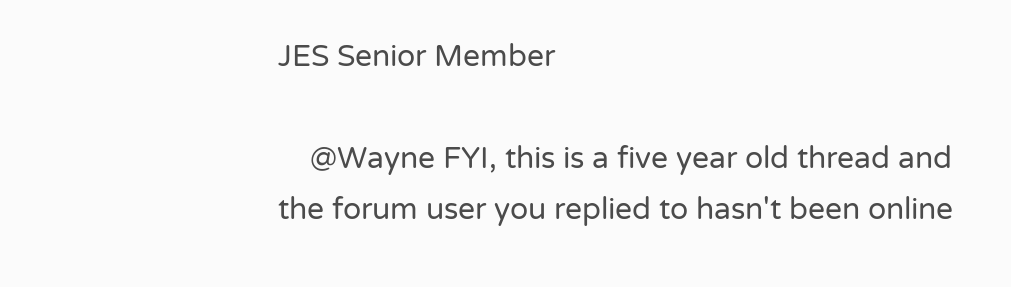JES Senior Member

    @Wayne FYI, this is a five year old thread and the forum user you replied to hasn't been online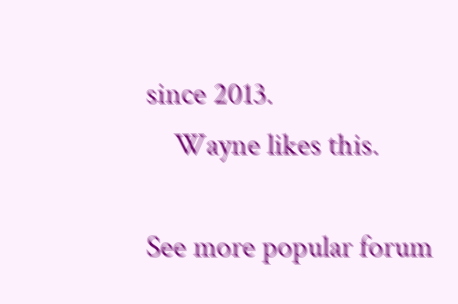since 2013.
    Wayne likes this.

See more popular forum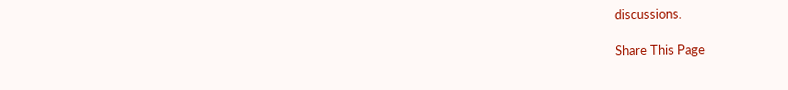discussions.

Share This Page